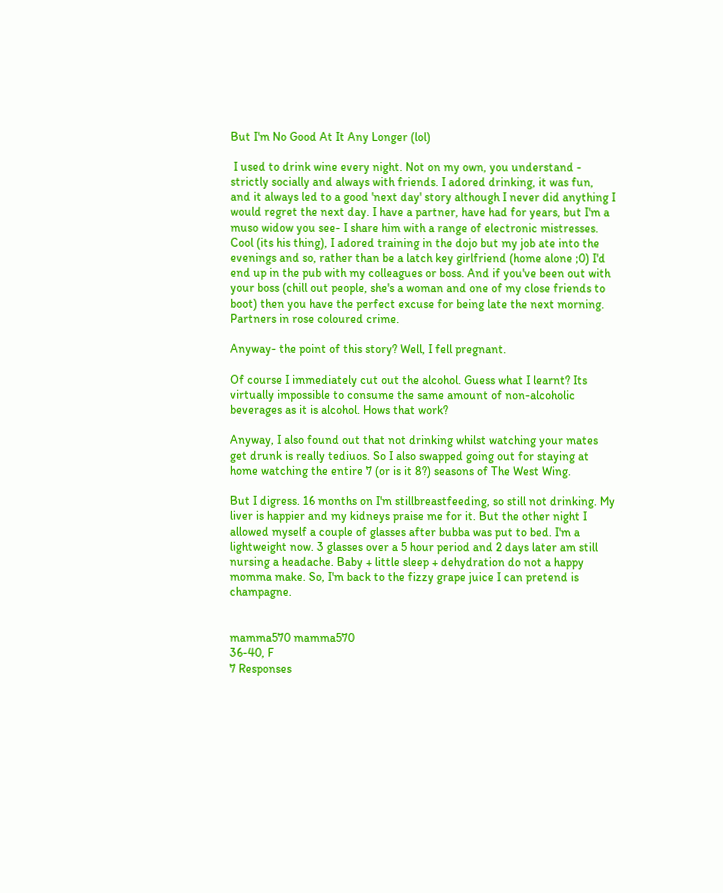But I'm No Good At It Any Longer (lol)

 I used to drink wine every night. Not on my own, you understand - strictly socially and always with friends. I adored drinking, it was fun, and it always led to a good 'next day' story although I never did anything I would regret the next day. I have a partner, have had for years, but I'm a muso widow you see- I share him with a range of electronic mistresses. Cool (its his thing), I adored training in the dojo but my job ate into the evenings and so, rather than be a latch key girlfriend (home alone ;0) I'd end up in the pub with my colleagues or boss. And if you've been out with your boss (chill out people, she's a woman and one of my close friends to boot) then you have the perfect excuse for being late the next morning. Partners in rose coloured crime.

Anyway- the point of this story? Well, I fell pregnant.

Of course I immediately cut out the alcohol. Guess what I learnt? Its virtually impossible to consume the same amount of non-alcoholic beverages as it is alcohol. Hows that work?

Anyway, I also found out that not drinking whilst watching your mates get drunk is really tediuos. So I also swapped going out for staying at home watching the entire 7 (or is it 8?) seasons of The West Wing.

But I digress. 16 months on I'm stillbreastfeeding, so still not drinking. My liver is happier and my kidneys praise me for it. But the other night I allowed myself a couple of glasses after bubba was put to bed. I'm a lightweight now. 3 glasses over a 5 hour period and 2 days later am still nursing a headache. Baby + little sleep + dehydration do not a happy momma make. So, I'm back to the fizzy grape juice I can pretend is champagne.


mamma570 mamma570
36-40, F
7 Responses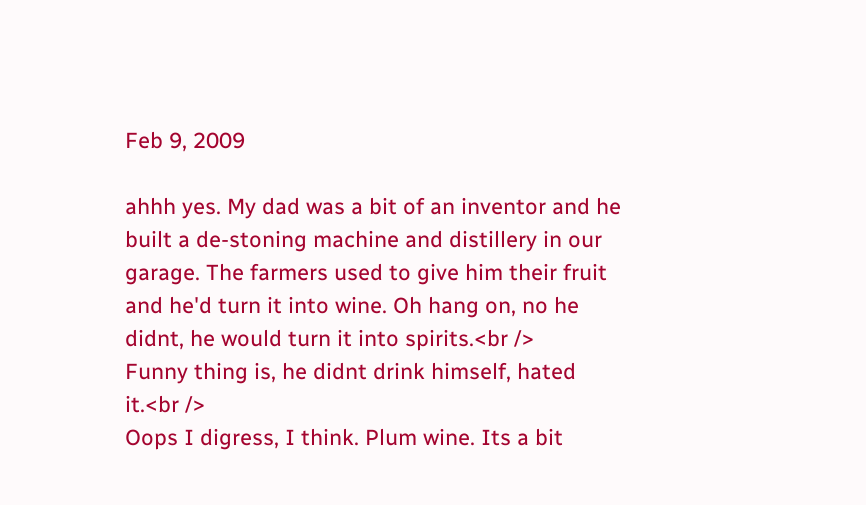Feb 9, 2009

ahhh yes. My dad was a bit of an inventor and he built a de-stoning machine and distillery in our garage. The farmers used to give him their fruit and he'd turn it into wine. Oh hang on, no he didnt, he would turn it into spirits.<br />
Funny thing is, he didnt drink himself, hated it.<br />
Oops I digress, I think. Plum wine. Its a bit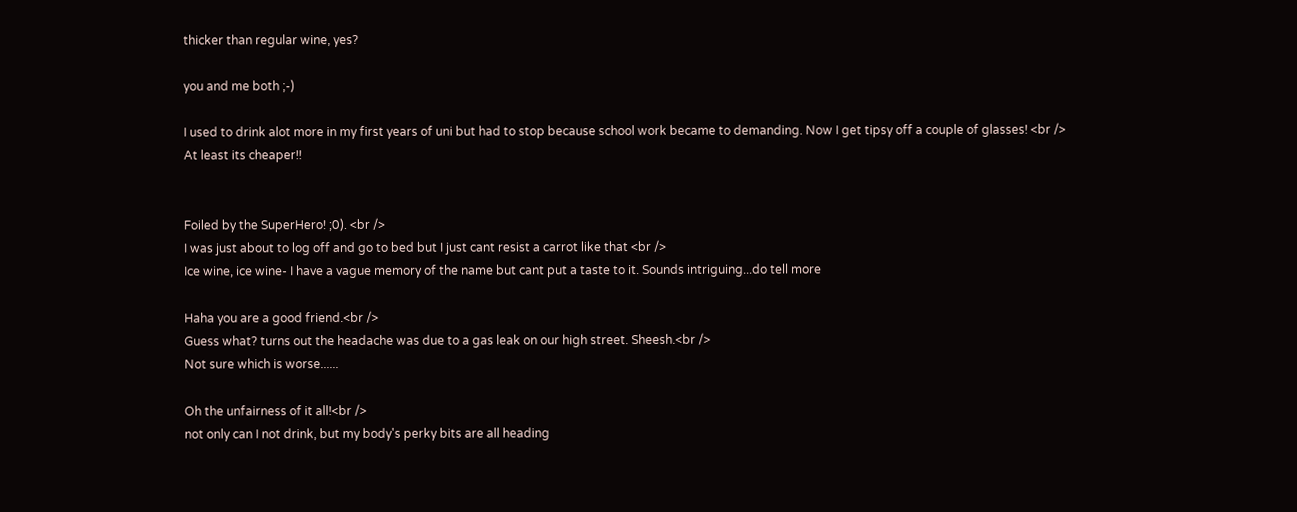thicker than regular wine, yes?

you and me both ;-)

I used to drink alot more in my first years of uni but had to stop because school work became to demanding. Now I get tipsy off a couple of glasses! <br />
At least its cheaper!!


Foiled by the SuperHero! ;0). <br />
I was just about to log off and go to bed but I just cant resist a carrot like that <br />
Ice wine, ice wine- I have a vague memory of the name but cant put a taste to it. Sounds intriguing...do tell more

Haha you are a good friend.<br />
Guess what? turns out the headache was due to a gas leak on our high street. Sheesh.<br />
Not sure which is worse......

Oh the unfairness of it all!<br />
not only can I not drink, but my body's perky bits are all heading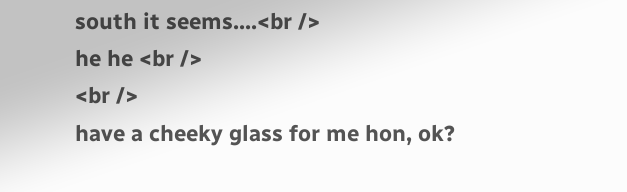south it seems....<br />
he he <br />
<br />
have a cheeky glass for me hon, ok?